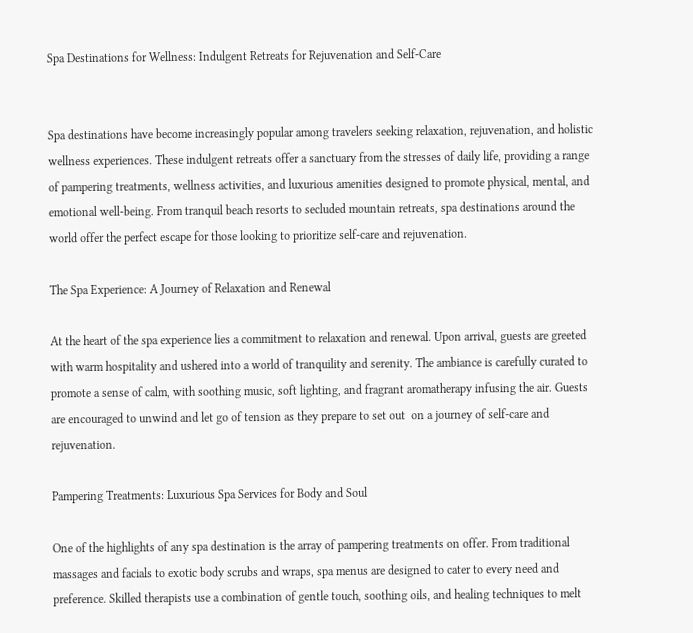Spa Destinations for Wellness: Indulgent Retreats for Rejuvenation and Self-Care


Spa destinations have become increasingly popular among travelers seeking relaxation, rejuvenation, and holistic wellness experiences. These indulgent retreats offer a sanctuary from the stresses of daily life, providing a range of pampering treatments, wellness activities, and luxurious amenities designed to promote physical, mental, and emotional well-being. From tranquil beach resorts to secluded mountain retreats, spa destinations around the world offer the perfect escape for those looking to prioritize self-care and rejuvenation.

The Spa Experience: A Journey of Relaxation and Renewal

At the heart of the spa experience lies a commitment to relaxation and renewal. Upon arrival, guests are greeted with warm hospitality and ushered into a world of tranquility and serenity. The ambiance is carefully curated to promote a sense of calm, with soothing music, soft lighting, and fragrant aromatherapy infusing the air. Guests are encouraged to unwind and let go of tension as they prepare to set out  on a journey of self-care and rejuvenation.

Pampering Treatments: Luxurious Spa Services for Body and Soul

One of the highlights of any spa destination is the array of pampering treatments on offer. From traditional massages and facials to exotic body scrubs and wraps, spa menus are designed to cater to every need and preference. Skilled therapists use a combination of gentle touch, soothing oils, and healing techniques to melt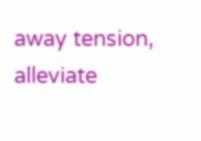away tension, alleviate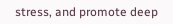stress, and promote deep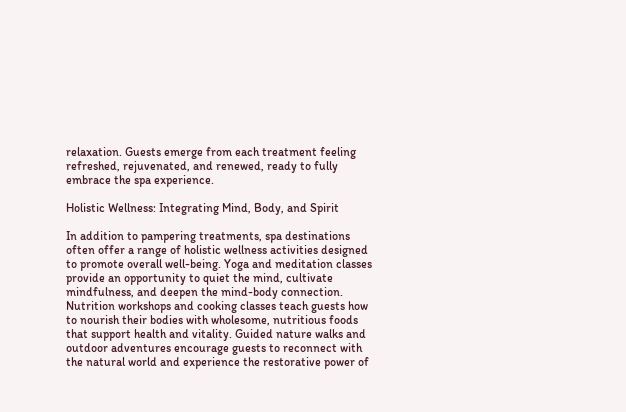relaxation. Guests emerge from each treatment feeling refreshed, rejuvenated, and renewed, ready to fully embrace the spa experience.

Holistic Wellness: Integrating Mind, Body, and Spirit

In addition to pampering treatments, spa destinations often offer a range of holistic wellness activities designed to promote overall well-being. Yoga and meditation classes provide an opportunity to quiet the mind, cultivate mindfulness, and deepen the mind-body connection. Nutrition workshops and cooking classes teach guests how to nourish their bodies with wholesome, nutritious foods that support health and vitality. Guided nature walks and outdoor adventures encourage guests to reconnect with the natural world and experience the restorative power of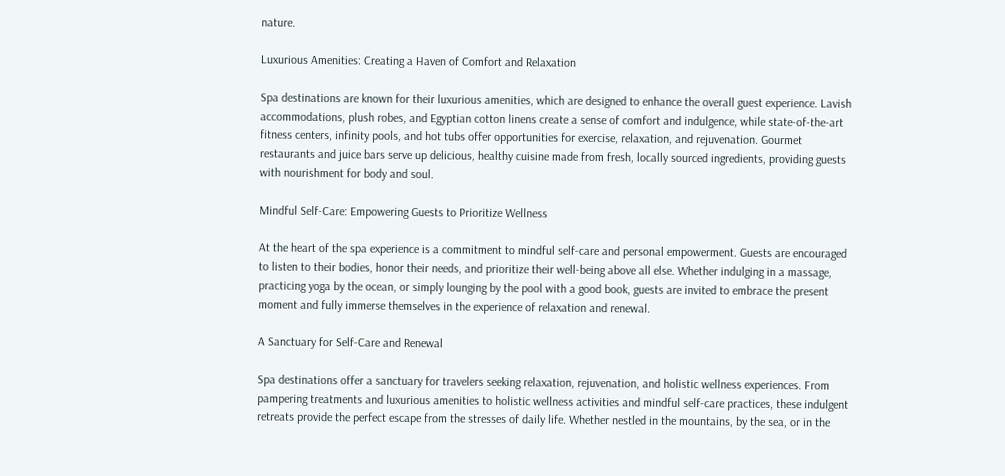nature.

Luxurious Amenities: Creating a Haven of Comfort and Relaxation

Spa destinations are known for their luxurious amenities, which are designed to enhance the overall guest experience. Lavish accommodations, plush robes, and Egyptian cotton linens create a sense of comfort and indulgence, while state-of-the-art fitness centers, infinity pools, and hot tubs offer opportunities for exercise, relaxation, and rejuvenation. Gourmet restaurants and juice bars serve up delicious, healthy cuisine made from fresh, locally sourced ingredients, providing guests with nourishment for body and soul.

Mindful Self-Care: Empowering Guests to Prioritize Wellness

At the heart of the spa experience is a commitment to mindful self-care and personal empowerment. Guests are encouraged to listen to their bodies, honor their needs, and prioritize their well-being above all else. Whether indulging in a massage, practicing yoga by the ocean, or simply lounging by the pool with a good book, guests are invited to embrace the present moment and fully immerse themselves in the experience of relaxation and renewal.

A Sanctuary for Self-Care and Renewal

Spa destinations offer a sanctuary for travelers seeking relaxation, rejuvenation, and holistic wellness experiences. From pampering treatments and luxurious amenities to holistic wellness activities and mindful self-care practices, these indulgent retreats provide the perfect escape from the stresses of daily life. Whether nestled in the mountains, by the sea, or in the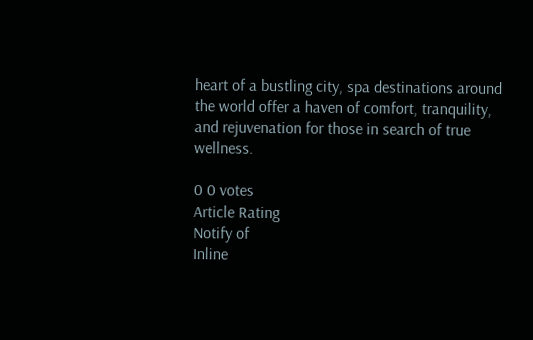heart of a bustling city, spa destinations around the world offer a haven of comfort, tranquility, and rejuvenation for those in search of true wellness.

0 0 votes
Article Rating
Notify of
Inline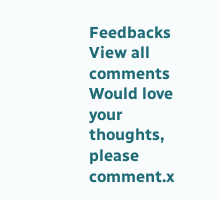Feedbacks
View all comments
Would love your thoughts, please comment.x